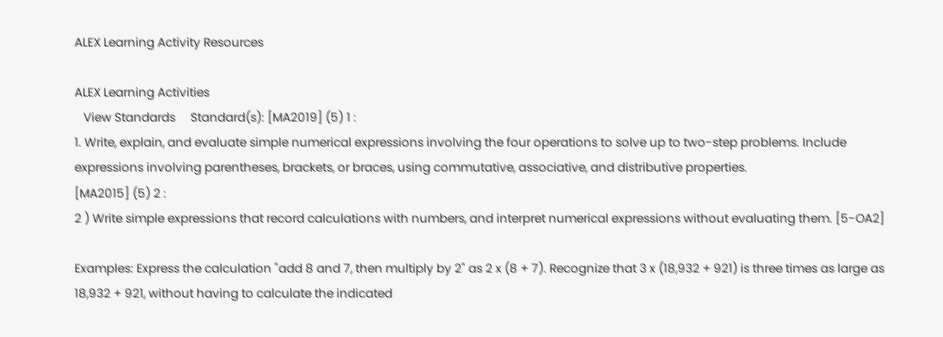ALEX Learning Activity Resources

ALEX Learning Activities
   View Standards     Standard(s): [MA2019] (5) 1 :
1. Write, explain, and evaluate simple numerical expressions involving the four operations to solve up to two-step problems. Include expressions involving parentheses, brackets, or braces, using commutative, associative, and distributive properties.
[MA2015] (5) 2 :
2 ) Write simple expressions that record calculations with numbers, and interpret numerical expressions without evaluating them. [5-OA2]

Examples: Express the calculation "add 8 and 7, then multiply by 2" as 2 x (8 + 7). Recognize that 3 x (18,932 + 921) is three times as large as 18,932 + 921, without having to calculate the indicated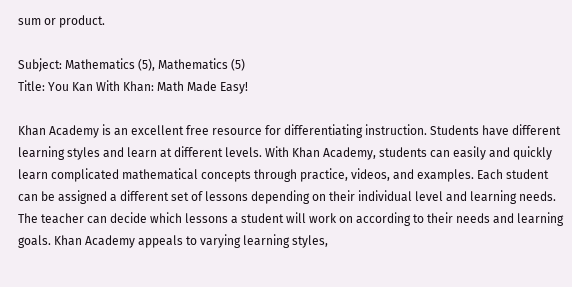sum or product.

Subject: Mathematics (5), Mathematics (5)
Title: You Kan With Khan: Math Made Easy!

Khan Academy is an excellent free resource for differentiating instruction. Students have different learning styles and learn at different levels. With Khan Academy, students can easily and quickly learn complicated mathematical concepts through practice, videos, and examples. Each student can be assigned a different set of lessons depending on their individual level and learning needs. The teacher can decide which lessons a student will work on according to their needs and learning goals. Khan Academy appeals to varying learning styles,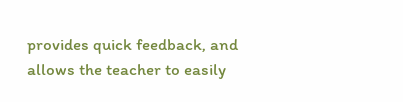provides quick feedback, and allows the teacher to easily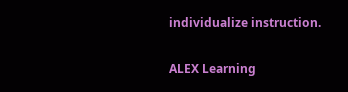individualize instruction.

ALEX Learning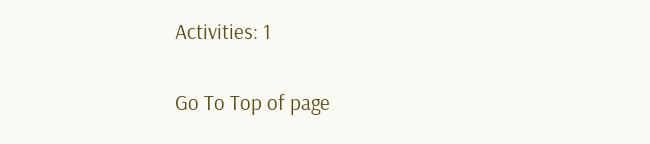Activities: 1

Go To Top of page